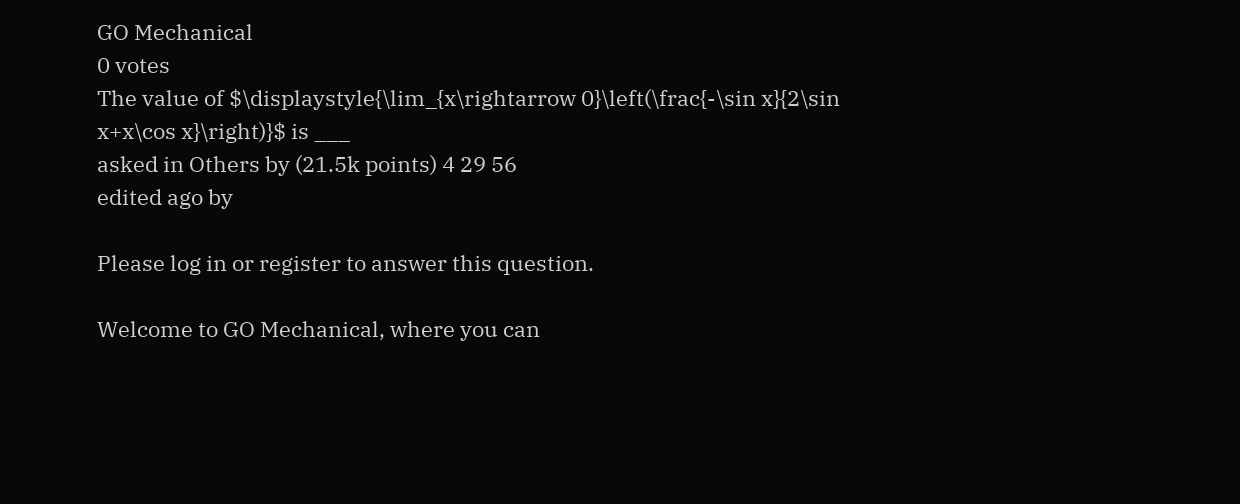GO Mechanical
0 votes
The value of $\displaystyle{\lim_{x\rightarrow 0}\left(\frac{-\sin x}{2\sin x+x\cos x}\right)}$ is ___
asked in Others by (21.5k points) 4 29 56
edited ago by

Please log in or register to answer this question.

Welcome to GO Mechanical, where you can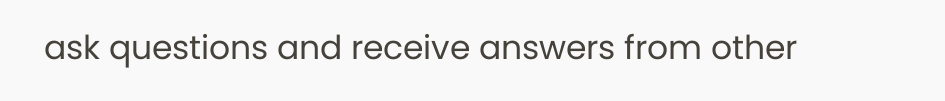ask questions and receive answers from other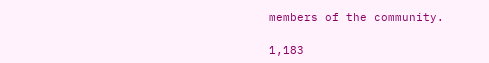members of the community.

1,183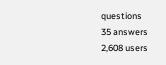questions
35 answers
2,608 users